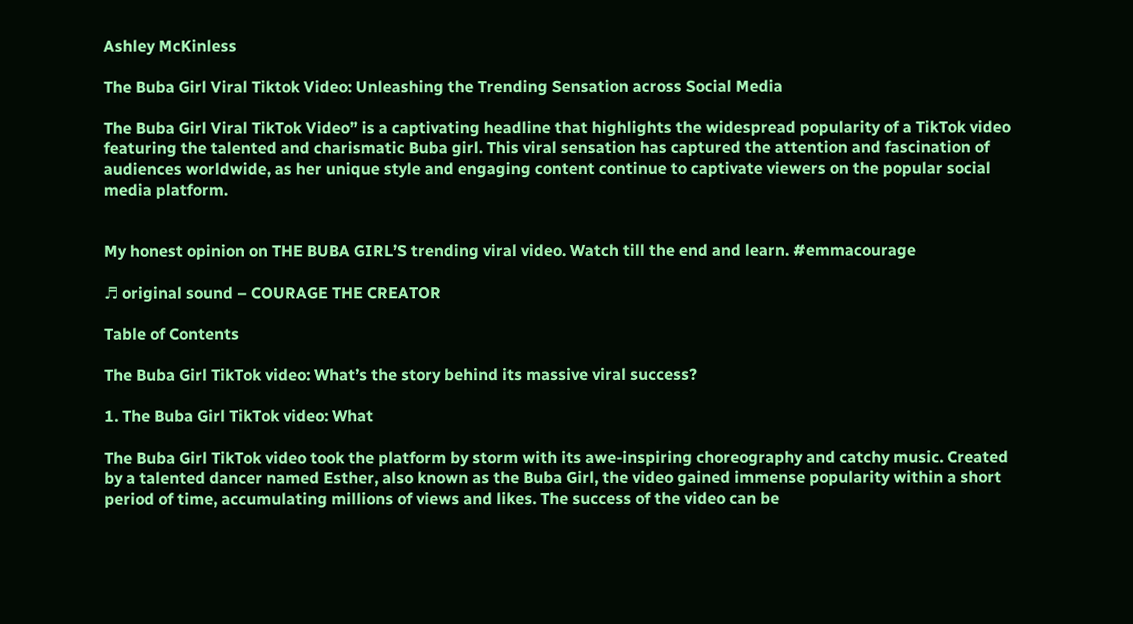Ashley McKinless

The Buba Girl Viral Tiktok Video: Unleashing the Trending Sensation across Social Media

The Buba Girl Viral TikTok Video” is a captivating headline that highlights the widespread popularity of a TikTok video featuring the talented and charismatic Buba girl. This viral sensation has captured the attention and fascination of audiences worldwide, as her unique style and engaging content continue to captivate viewers on the popular social media platform.


My honest opinion on THE BUBA GIRL’S trending viral video. Watch till the end and learn. #emmacourage

♬ original sound – COURAGE THE CREATOR

Table of Contents

The Buba Girl TikTok video: What’s the story behind its massive viral success?

1. The Buba Girl TikTok video: What

The Buba Girl TikTok video took the platform by storm with its awe-inspiring choreography and catchy music. Created by a talented dancer named Esther, also known as the Buba Girl, the video gained immense popularity within a short period of time, accumulating millions of views and likes. The success of the video can be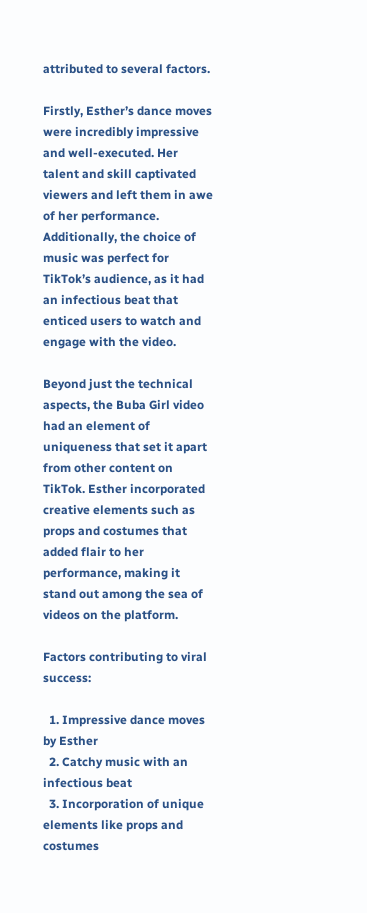attributed to several factors.

Firstly, Esther’s dance moves were incredibly impressive and well-executed. Her talent and skill captivated viewers and left them in awe of her performance. Additionally, the choice of music was perfect for TikTok’s audience, as it had an infectious beat that enticed users to watch and engage with the video.

Beyond just the technical aspects, the Buba Girl video had an element of uniqueness that set it apart from other content on TikTok. Esther incorporated creative elements such as props and costumes that added flair to her performance, making it stand out among the sea of videos on the platform.

Factors contributing to viral success:

  1. Impressive dance moves by Esther
  2. Catchy music with an infectious beat
  3. Incorporation of unique elements like props and costumes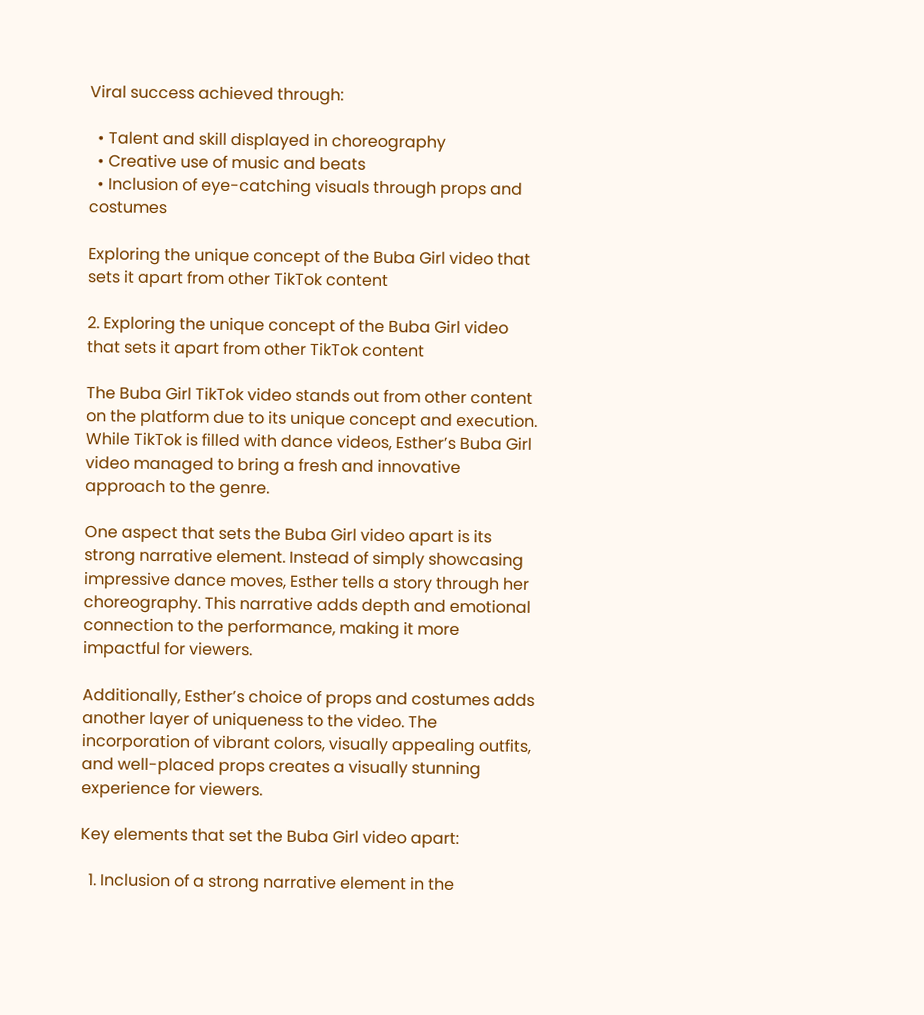Viral success achieved through:

  • Talent and skill displayed in choreography
  • Creative use of music and beats
  • Inclusion of eye-catching visuals through props and costumes

Exploring the unique concept of the Buba Girl video that sets it apart from other TikTok content

2. Exploring the unique concept of the Buba Girl video that sets it apart from other TikTok content

The Buba Girl TikTok video stands out from other content on the platform due to its unique concept and execution. While TikTok is filled with dance videos, Esther’s Buba Girl video managed to bring a fresh and innovative approach to the genre.

One aspect that sets the Buba Girl video apart is its strong narrative element. Instead of simply showcasing impressive dance moves, Esther tells a story through her choreography. This narrative adds depth and emotional connection to the performance, making it more impactful for viewers.

Additionally, Esther’s choice of props and costumes adds another layer of uniqueness to the video. The incorporation of vibrant colors, visually appealing outfits, and well-placed props creates a visually stunning experience for viewers.

Key elements that set the Buba Girl video apart:

  1. Inclusion of a strong narrative element in the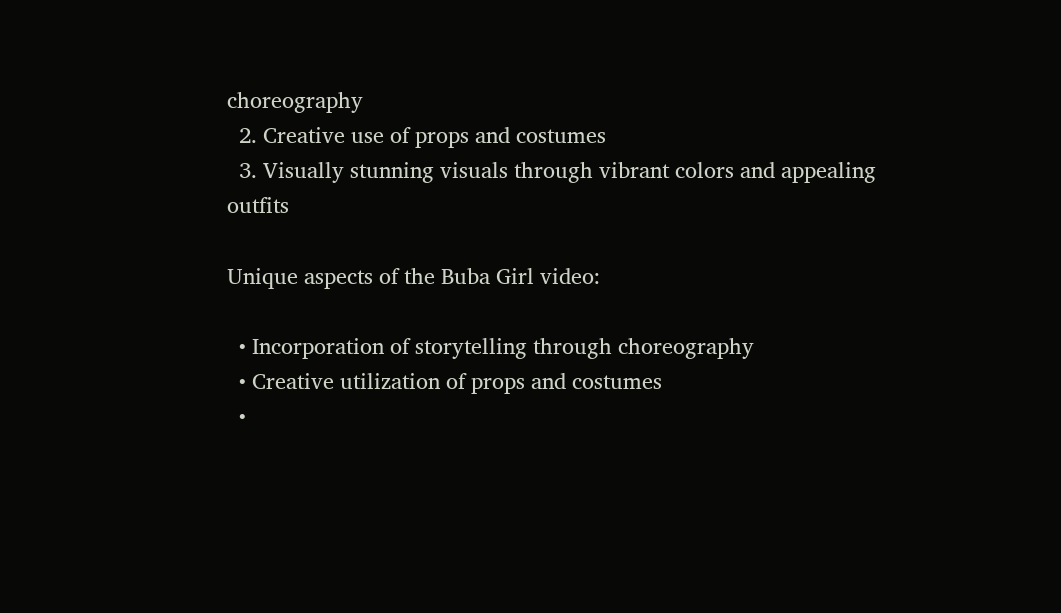choreography
  2. Creative use of props and costumes
  3. Visually stunning visuals through vibrant colors and appealing outfits

Unique aspects of the Buba Girl video:

  • Incorporation of storytelling through choreography
  • Creative utilization of props and costumes
  •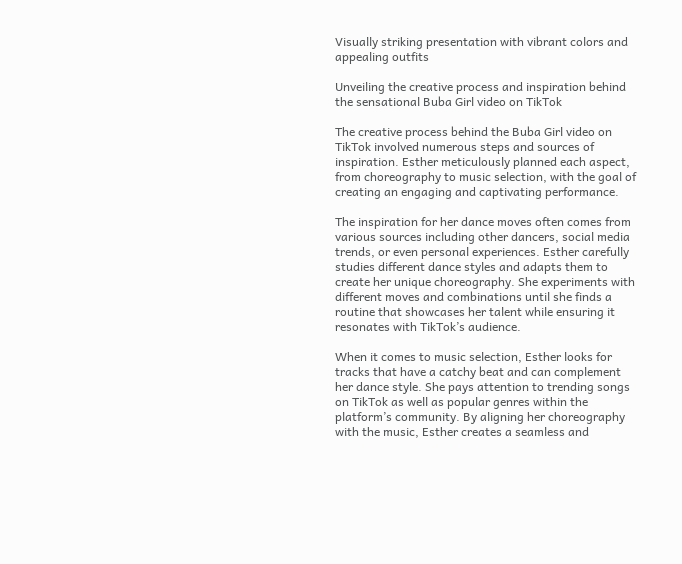Visually striking presentation with vibrant colors and appealing outfits

Unveiling the creative process and inspiration behind the sensational Buba Girl video on TikTok

The creative process behind the Buba Girl video on TikTok involved numerous steps and sources of inspiration. Esther meticulously planned each aspect, from choreography to music selection, with the goal of creating an engaging and captivating performance.

The inspiration for her dance moves often comes from various sources including other dancers, social media trends, or even personal experiences. Esther carefully studies different dance styles and adapts them to create her unique choreography. She experiments with different moves and combinations until she finds a routine that showcases her talent while ensuring it resonates with TikTok’s audience.

When it comes to music selection, Esther looks for tracks that have a catchy beat and can complement her dance style. She pays attention to trending songs on TikTok as well as popular genres within the platform’s community. By aligning her choreography with the music, Esther creates a seamless and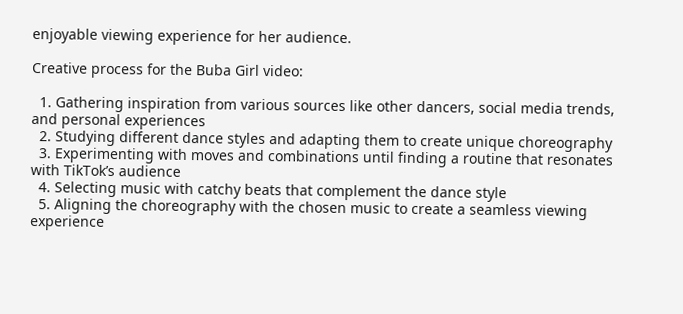enjoyable viewing experience for her audience.

Creative process for the Buba Girl video:

  1. Gathering inspiration from various sources like other dancers, social media trends, and personal experiences
  2. Studying different dance styles and adapting them to create unique choreography
  3. Experimenting with moves and combinations until finding a routine that resonates with TikTok’s audience
  4. Selecting music with catchy beats that complement the dance style
  5. Aligning the choreography with the chosen music to create a seamless viewing experience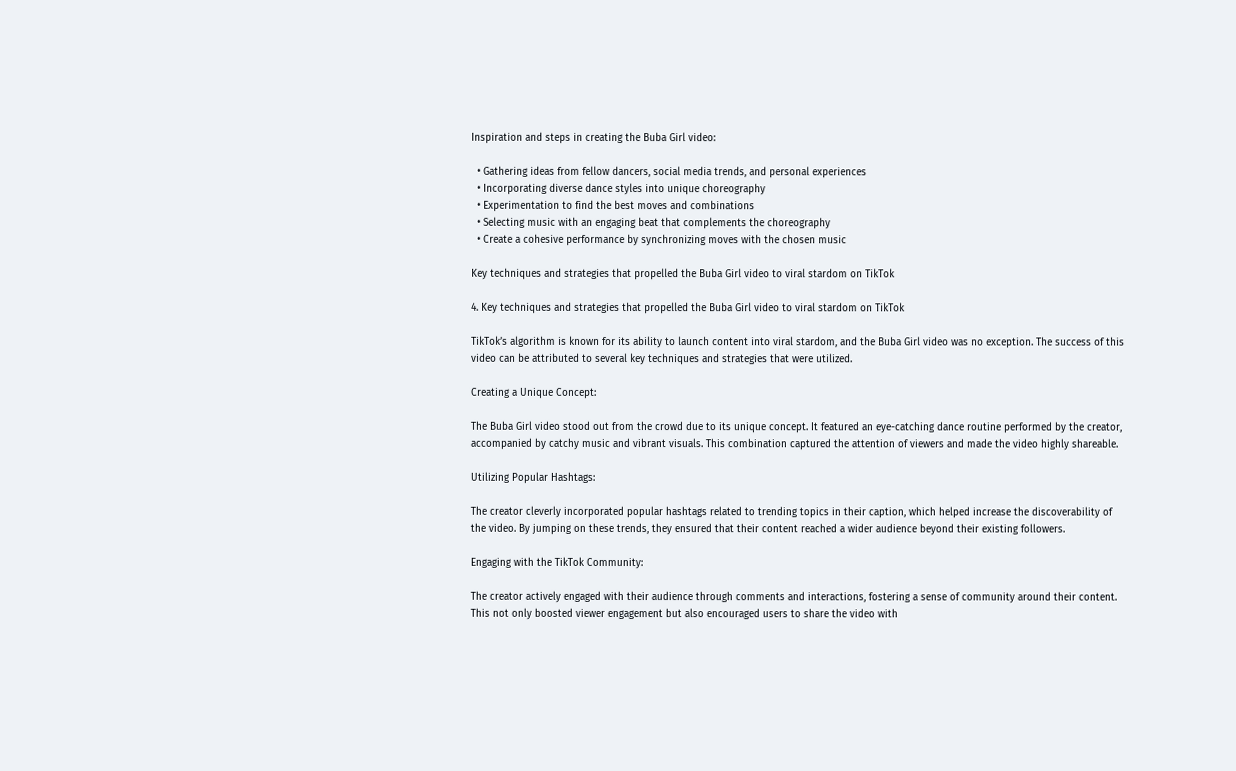Inspiration and steps in creating the Buba Girl video:

  • Gathering ideas from fellow dancers, social media trends, and personal experiences
  • Incorporating diverse dance styles into unique choreography
  • Experimentation to find the best moves and combinations
  • Selecting music with an engaging beat that complements the choreography
  • Create a cohesive performance by synchronizing moves with the chosen music

Key techniques and strategies that propelled the Buba Girl video to viral stardom on TikTok

4. Key techniques and strategies that propelled the Buba Girl video to viral stardom on TikTok

TikTok’s algorithm is known for its ability to launch content into viral stardom, and the Buba Girl video was no exception. The success of this video can be attributed to several key techniques and strategies that were utilized.

Creating a Unique Concept:

The Buba Girl video stood out from the crowd due to its unique concept. It featured an eye-catching dance routine performed by the creator, accompanied by catchy music and vibrant visuals. This combination captured the attention of viewers and made the video highly shareable.

Utilizing Popular Hashtags:

The creator cleverly incorporated popular hashtags related to trending topics in their caption, which helped increase the discoverability of the video. By jumping on these trends, they ensured that their content reached a wider audience beyond their existing followers.

Engaging with the TikTok Community:

The creator actively engaged with their audience through comments and interactions, fostering a sense of community around their content. This not only boosted viewer engagement but also encouraged users to share the video with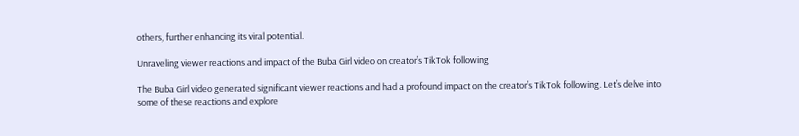others, further enhancing its viral potential.

Unraveling viewer reactions and impact of the Buba Girl video on creator’s TikTok following

The Buba Girl video generated significant viewer reactions and had a profound impact on the creator’s TikTok following. Let’s delve into some of these reactions and explore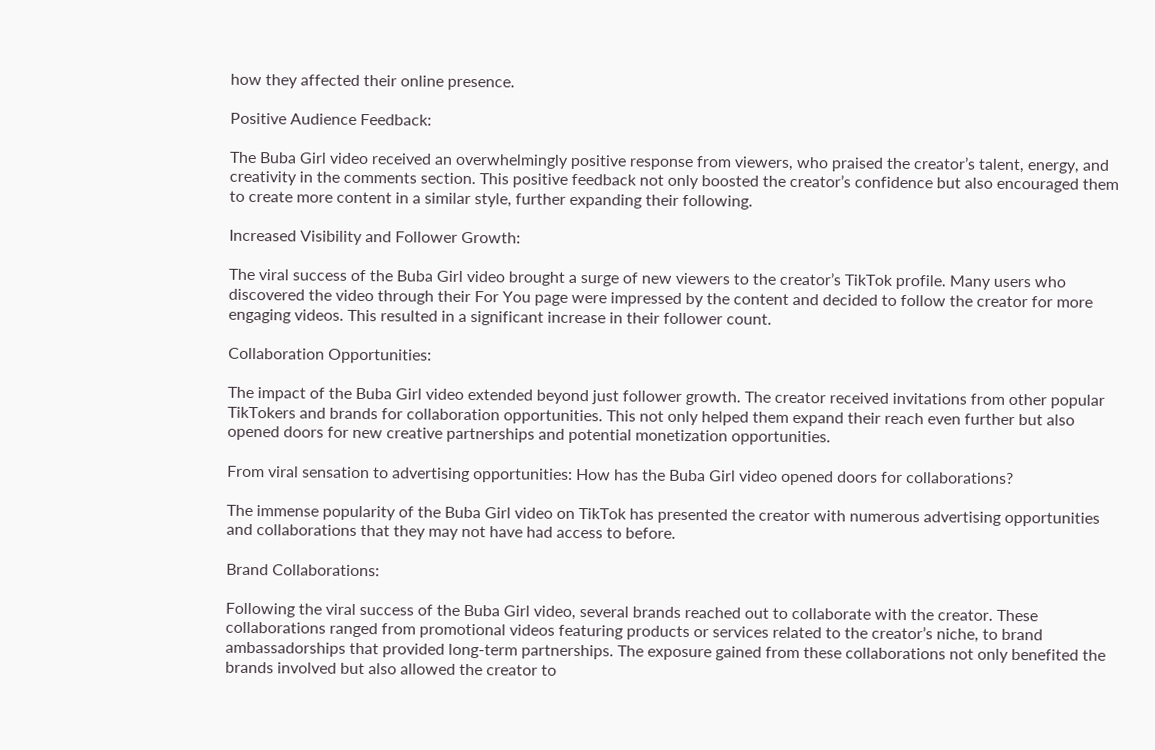how they affected their online presence.

Positive Audience Feedback:

The Buba Girl video received an overwhelmingly positive response from viewers, who praised the creator’s talent, energy, and creativity in the comments section. This positive feedback not only boosted the creator’s confidence but also encouraged them to create more content in a similar style, further expanding their following.

Increased Visibility and Follower Growth:

The viral success of the Buba Girl video brought a surge of new viewers to the creator’s TikTok profile. Many users who discovered the video through their For You page were impressed by the content and decided to follow the creator for more engaging videos. This resulted in a significant increase in their follower count.

Collaboration Opportunities:

The impact of the Buba Girl video extended beyond just follower growth. The creator received invitations from other popular TikTokers and brands for collaboration opportunities. This not only helped them expand their reach even further but also opened doors for new creative partnerships and potential monetization opportunities.

From viral sensation to advertising opportunities: How has the Buba Girl video opened doors for collaborations?

The immense popularity of the Buba Girl video on TikTok has presented the creator with numerous advertising opportunities and collaborations that they may not have had access to before.

Brand Collaborations:

Following the viral success of the Buba Girl video, several brands reached out to collaborate with the creator. These collaborations ranged from promotional videos featuring products or services related to the creator’s niche, to brand ambassadorships that provided long-term partnerships. The exposure gained from these collaborations not only benefited the brands involved but also allowed the creator to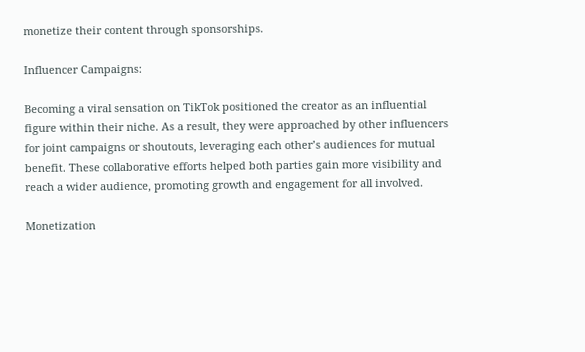monetize their content through sponsorships.

Influencer Campaigns:

Becoming a viral sensation on TikTok positioned the creator as an influential figure within their niche. As a result, they were approached by other influencers for joint campaigns or shoutouts, leveraging each other’s audiences for mutual benefit. These collaborative efforts helped both parties gain more visibility and reach a wider audience, promoting growth and engagement for all involved.

Monetization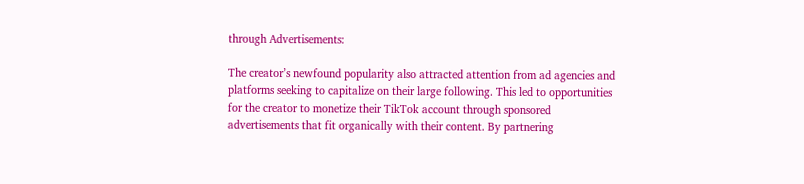through Advertisements:

The creator’s newfound popularity also attracted attention from ad agencies and platforms seeking to capitalize on their large following. This led to opportunities for the creator to monetize their TikTok account through sponsored advertisements that fit organically with their content. By partnering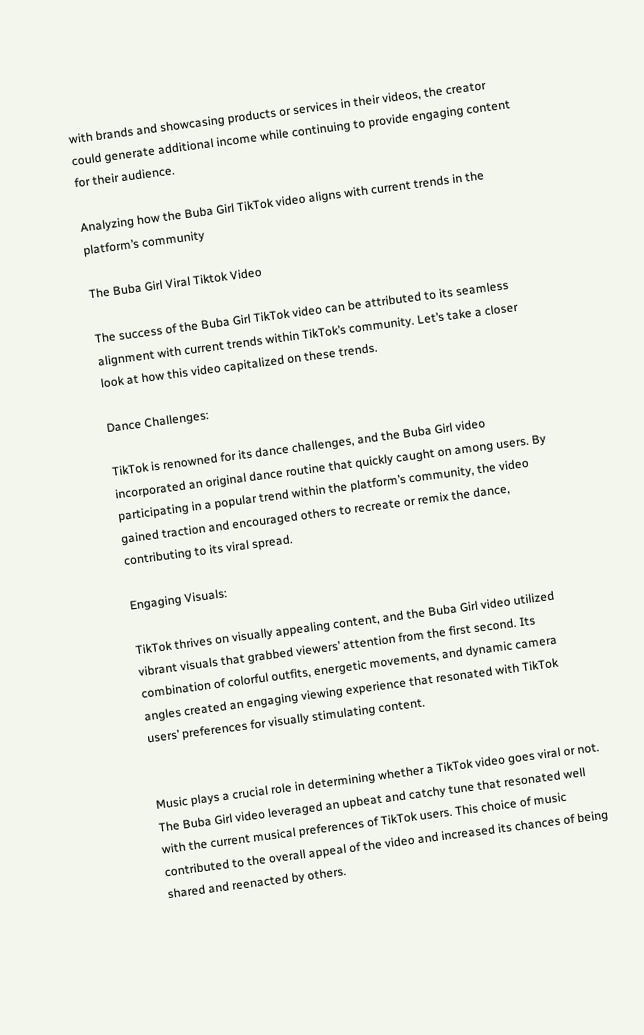with brands and showcasing products or services in their videos, the creator could generate additional income while continuing to provide engaging content for their audience.

Analyzing how the Buba Girl TikTok video aligns with current trends in the platform’s community

The Buba Girl Viral Tiktok Video

The success of the Buba Girl TikTok video can be attributed to its seamless alignment with current trends within TikTok’s community. Let’s take a closer look at how this video capitalized on these trends.

Dance Challenges:

TikTok is renowned for its dance challenges, and the Buba Girl video incorporated an original dance routine that quickly caught on among users. By participating in a popular trend within the platform’s community, the video gained traction and encouraged others to recreate or remix the dance, contributing to its viral spread.

Engaging Visuals:

TikTok thrives on visually appealing content, and the Buba Girl video utilized vibrant visuals that grabbed viewers’ attention from the first second. Its combination of colorful outfits, energetic movements, and dynamic camera angles created an engaging viewing experience that resonated with TikTok users’ preferences for visually stimulating content.


Music plays a crucial role in determining whether a TikTok video goes viral or not. The Buba Girl video leveraged an upbeat and catchy tune that resonated well with the current musical preferences of TikTok users. This choice of music contributed to the overall appeal of the video and increased its chances of being shared and reenacted by others.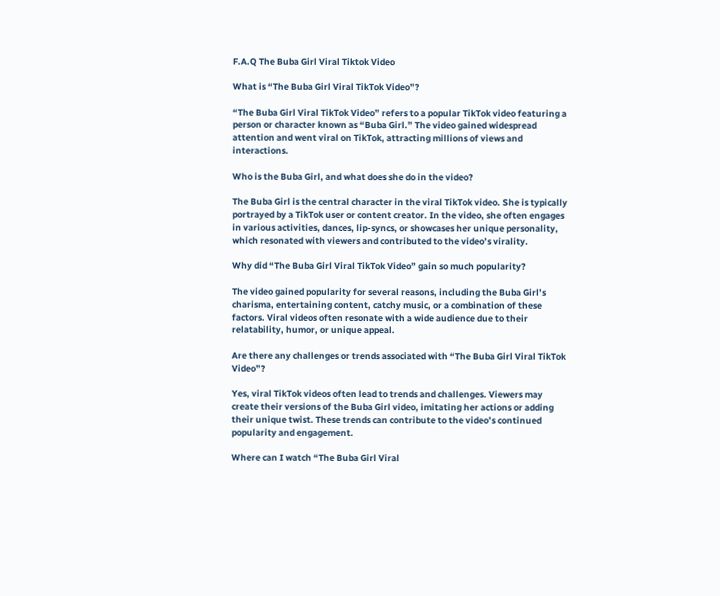F.A.Q The Buba Girl Viral Tiktok Video

What is “The Buba Girl Viral TikTok Video”?

“The Buba Girl Viral TikTok Video” refers to a popular TikTok video featuring a person or character known as “Buba Girl.” The video gained widespread attention and went viral on TikTok, attracting millions of views and interactions.

Who is the Buba Girl, and what does she do in the video?

The Buba Girl is the central character in the viral TikTok video. She is typically portrayed by a TikTok user or content creator. In the video, she often engages in various activities, dances, lip-syncs, or showcases her unique personality, which resonated with viewers and contributed to the video’s virality.

Why did “The Buba Girl Viral TikTok Video” gain so much popularity?

The video gained popularity for several reasons, including the Buba Girl’s charisma, entertaining content, catchy music, or a combination of these factors. Viral videos often resonate with a wide audience due to their relatability, humor, or unique appeal.

Are there any challenges or trends associated with “The Buba Girl Viral TikTok Video”?

Yes, viral TikTok videos often lead to trends and challenges. Viewers may create their versions of the Buba Girl video, imitating her actions or adding their unique twist. These trends can contribute to the video’s continued popularity and engagement.

Where can I watch “The Buba Girl Viral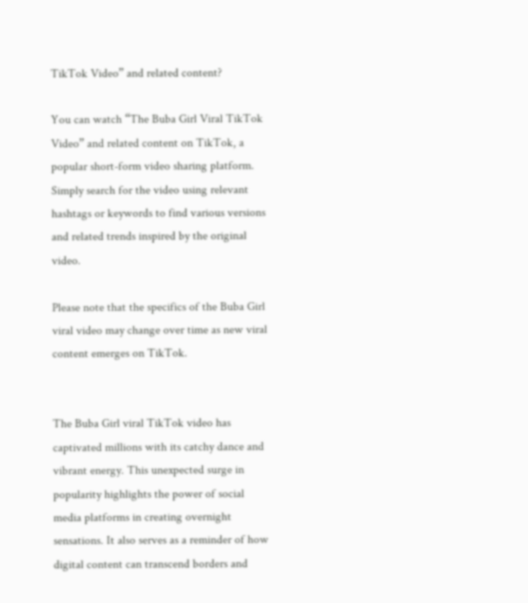TikTok Video” and related content?

You can watch “The Buba Girl Viral TikTok Video” and related content on TikTok, a popular short-form video sharing platform. Simply search for the video using relevant hashtags or keywords to find various versions and related trends inspired by the original video.

Please note that the specifics of the Buba Girl viral video may change over time as new viral content emerges on TikTok.


The Buba Girl viral TikTok video has captivated millions with its catchy dance and vibrant energy. This unexpected surge in popularity highlights the power of social media platforms in creating overnight sensations. It also serves as a reminder of how digital content can transcend borders and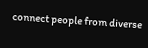connect people from diverse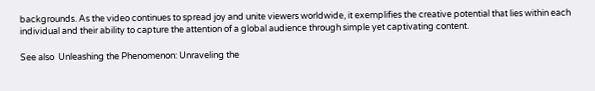backgrounds. As the video continues to spread joy and unite viewers worldwide, it exemplifies the creative potential that lies within each individual and their ability to capture the attention of a global audience through simple yet captivating content.

See also  Unleashing the Phenomenon: Unraveling the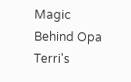Magic Behind Opa Terri's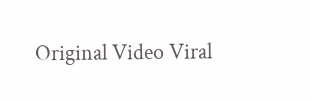Original Video Viral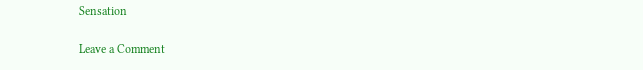Sensation

Leave a Comment